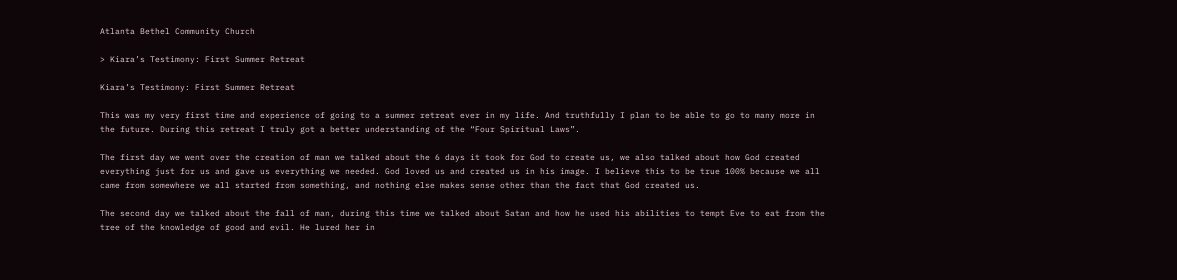Atlanta Bethel Community Church

> Kiara’s Testimony: First Summer Retreat

Kiara’s Testimony: First Summer Retreat

This was my very first time and experience of going to a summer retreat ever in my life. And truthfully I plan to be able to go to many more in the future. During this retreat I truly got a better understanding of the “Four Spiritual Laws”.

The first day we went over the creation of man we talked about the 6 days it took for God to create us, we also talked about how God created everything just for us and gave us everything we needed. God loved us and created us in his image. I believe this to be true 100% because we all came from somewhere we all started from something, and nothing else makes sense other than the fact that God created us.

The second day we talked about the fall of man, during this time we talked about Satan and how he used his abilities to tempt Eve to eat from the tree of the knowledge of good and evil. He lured her in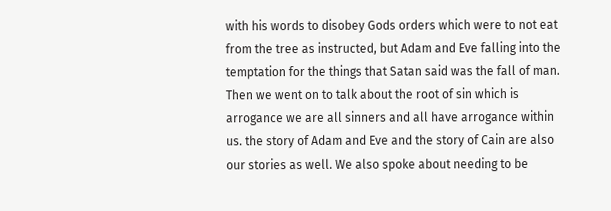with his words to disobey Gods orders which were to not eat from the tree as instructed, but Adam and Eve falling into the temptation for the things that Satan said was the fall of man. Then we went on to talk about the root of sin which is arrogance we are all sinners and all have arrogance within us. the story of Adam and Eve and the story of Cain are also our stories as well. We also spoke about needing to be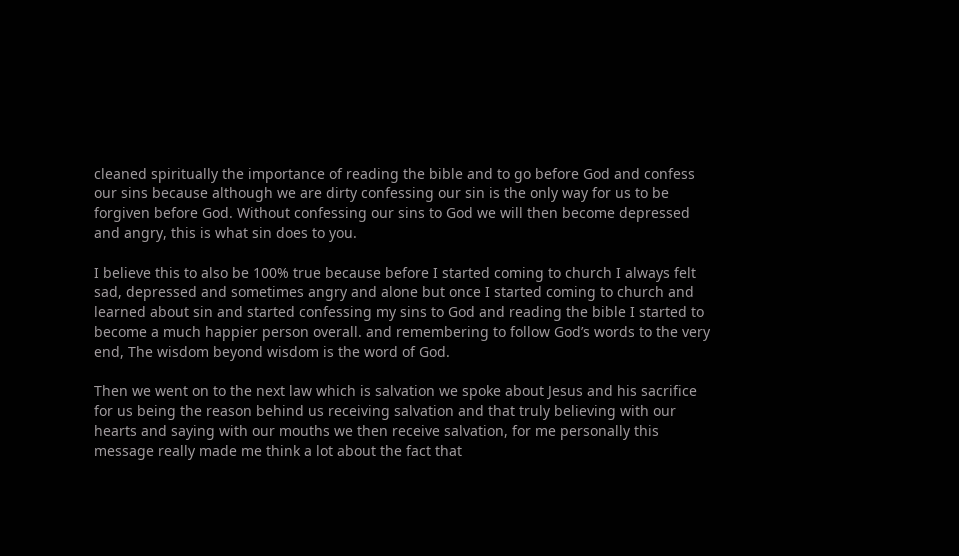cleaned spiritually the importance of reading the bible and to go before God and confess our sins because although we are dirty confessing our sin is the only way for us to be forgiven before God. Without confessing our sins to God we will then become depressed and angry, this is what sin does to you.

I believe this to also be 100% true because before I started coming to church I always felt sad, depressed and sometimes angry and alone but once I started coming to church and learned about sin and started confessing my sins to God and reading the bible I started to become a much happier person overall. and remembering to follow God’s words to the very end, The wisdom beyond wisdom is the word of God.

Then we went on to the next law which is salvation we spoke about Jesus and his sacrifice for us being the reason behind us receiving salvation and that truly believing with our hearts and saying with our mouths we then receive salvation, for me personally this message really made me think a lot about the fact that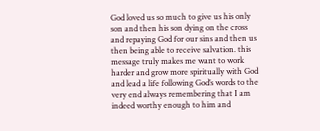God loved us so much to give us his only son and then his son dying on the cross and repaying God for our sins and then us then being able to receive salvation. this message truly makes me want to work harder and grow more spiritually with God and lead a life following God’s words to the very end always remembering that I am indeed worthy enough to him and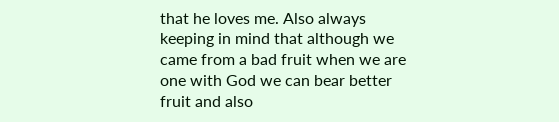that he loves me. Also always keeping in mind that although we came from a bad fruit when we are one with God we can bear better fruit and also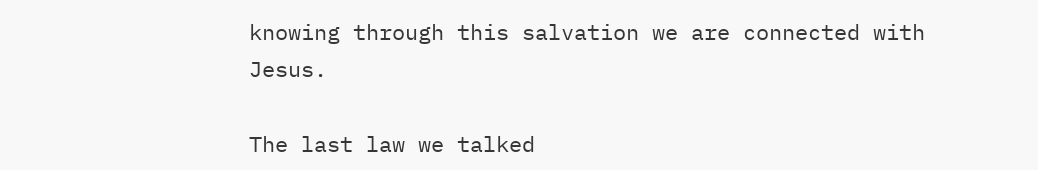knowing through this salvation we are connected with Jesus.

The last law we talked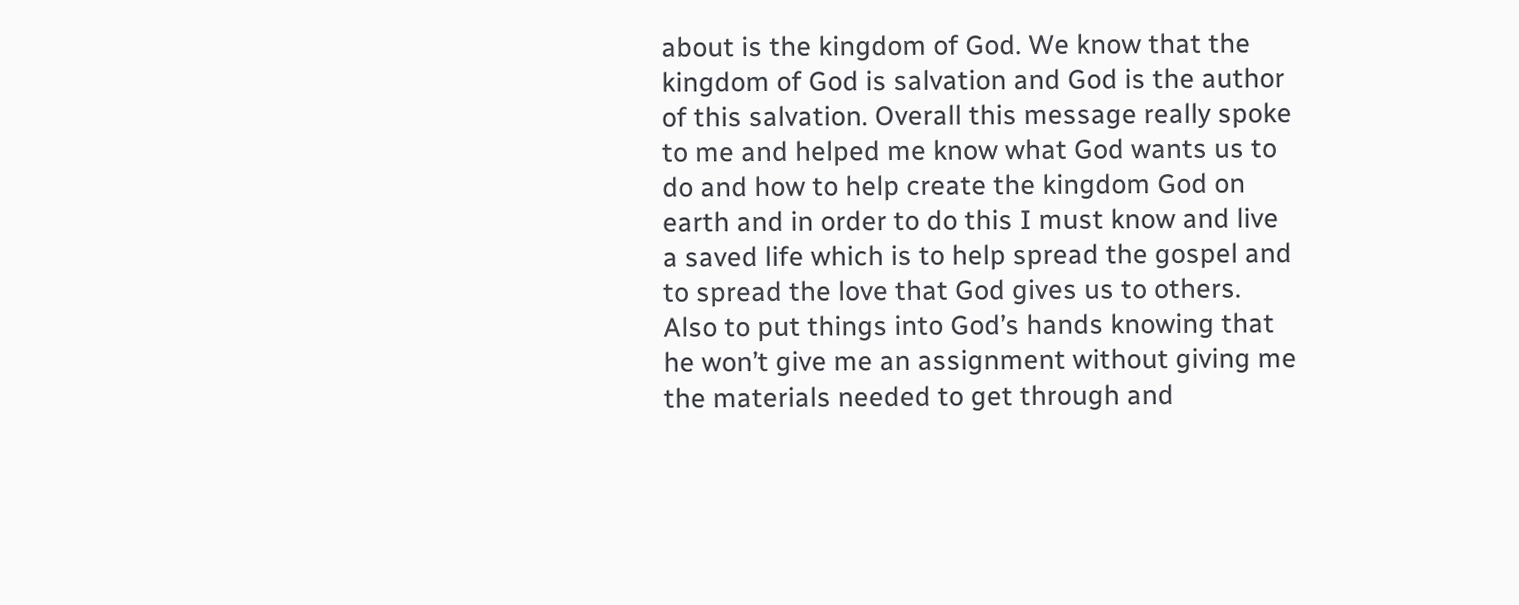about is the kingdom of God. We know that the kingdom of God is salvation and God is the author of this salvation. Overall this message really spoke to me and helped me know what God wants us to do and how to help create the kingdom God on earth and in order to do this I must know and live a saved life which is to help spread the gospel and to spread the love that God gives us to others. Also to put things into God’s hands knowing that he won’t give me an assignment without giving me the materials needed to get through and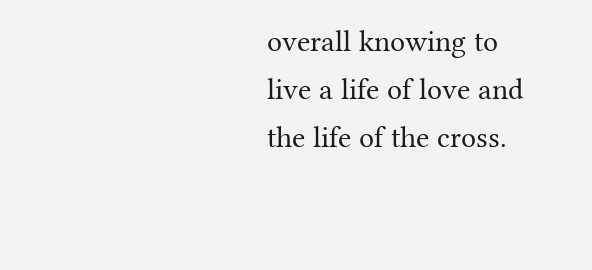overall knowing to live a life of love and the life of the cross.